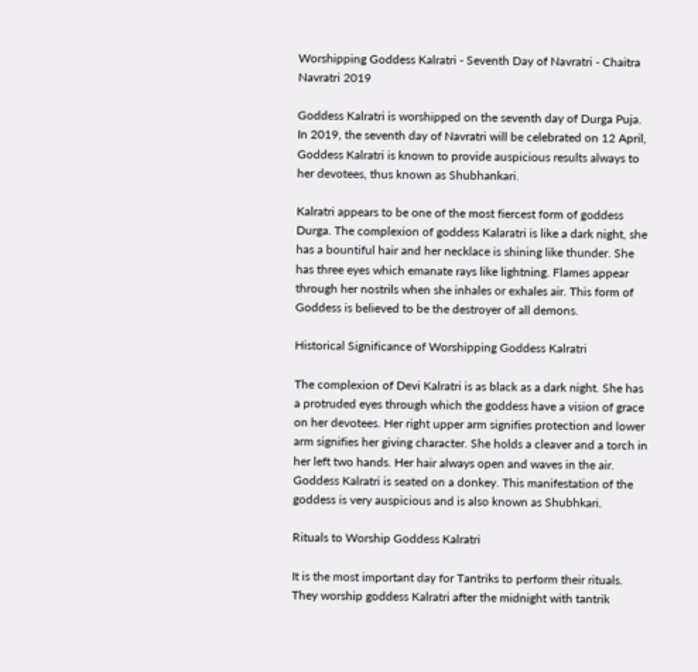Worshipping Goddess Kalratri - Seventh Day of Navratri - Chaitra Navratri 2019

Goddess Kalratri is worshipped on the seventh day of Durga Puja. In 2019, the seventh day of Navratri will be celebrated on 12 April, Goddess Kalratri is known to provide auspicious results always to her devotees, thus known as Shubhankari.

Kalratri appears to be one of the most fiercest form of goddess Durga. The complexion of goddess Kalaratri is like a dark night, she has a bountiful hair and her necklace is shining like thunder. She has three eyes which emanate rays like lightning. Flames appear through her nostrils when she inhales or exhales air. This form of Goddess is believed to be the destroyer of all demons.

Historical Significance of Worshipping Goddess Kalratri

The complexion of Devi Kalratri is as black as a dark night. She has a protruded eyes through which the goddess have a vision of grace on her devotees. Her right upper arm signifies protection and lower arm signifies her giving character. She holds a cleaver and a torch in her left two hands. Her hair always open and waves in the air. Goddess Kalratri is seated on a donkey. This manifestation of the goddess is very auspicious and is also known as Shubhkari.

Rituals to Worship Goddess Kalratri

It is the most important day for Tantriks to perform their rituals. They worship goddess Kalratri after the midnight with tantrik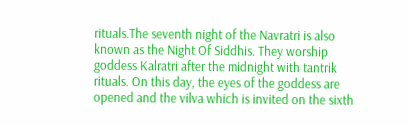rituals.The seventh night of the Navratri is also known as the Night Of Siddhis. They worship goddess Kalratri after the midnight with tantrik rituals. On this day, the eyes of the goddess are opened and the vilva which is invited on the sixth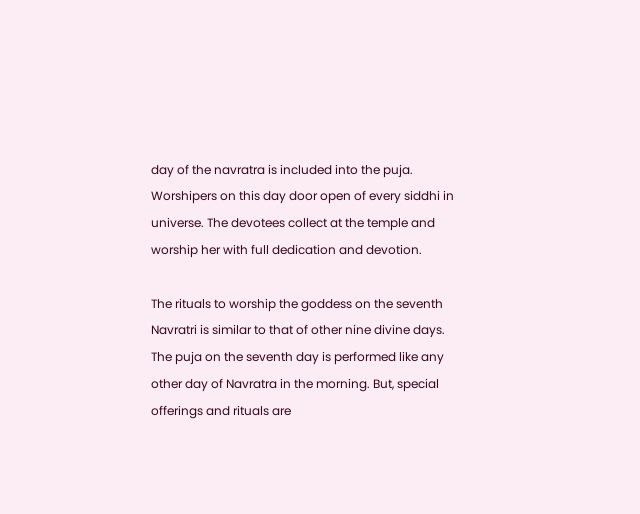day of the navratra is included into the puja. Worshipers on this day door open of every siddhi in universe. The devotees collect at the temple and worship her with full dedication and devotion.

The rituals to worship the goddess on the seventh Navratri is similar to that of other nine divine days. The puja on the seventh day is performed like any other day of Navratra in the morning. But, special offerings and rituals are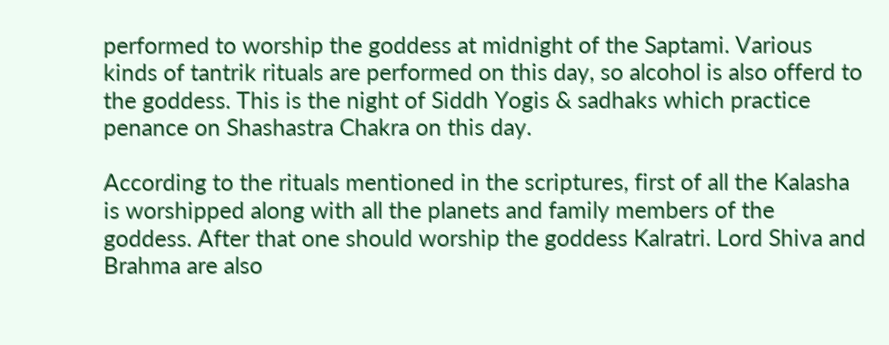performed to worship the goddess at midnight of the Saptami. Various kinds of tantrik rituals are performed on this day, so alcohol is also offerd to the goddess. This is the night of Siddh Yogis & sadhaks which practice penance on Shashastra Chakra on this day.

According to the rituals mentioned in the scriptures, first of all the Kalasha is worshipped along with all the planets and family members of the goddess. After that one should worship the goddess Kalratri. Lord Shiva and Brahma are also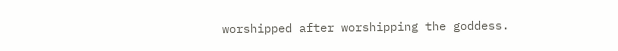worshipped after worshipping the goddess.